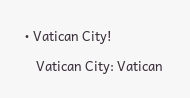• Vatican City!

    Vatican City: Vatican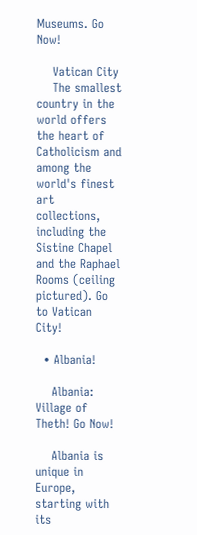Museums. Go Now!

    Vatican City
    The smallest country in the world offers the heart of Catholicism and among the world's finest art collections, including the Sistine Chapel and the Raphael Rooms (ceiling pictured). Go to Vatican City!

  • Albania!

    Albania: Village of Theth! Go Now!

    Albania is unique in Europe, starting with its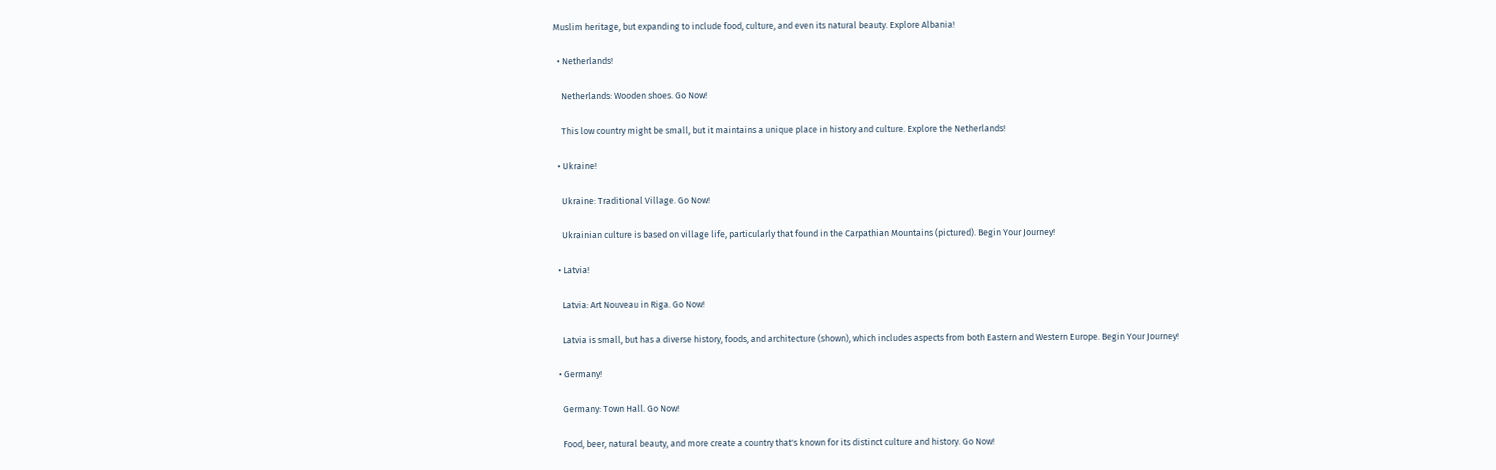Muslim heritage, but expanding to include food, culture, and even its natural beauty. Explore Albania!

  • Netherlands!

    Netherlands: Wooden shoes. Go Now!

    This low country might be small, but it maintains a unique place in history and culture. Explore the Netherlands!

  • Ukraine!

    Ukraine: Traditional Village. Go Now!

    Ukrainian culture is based on village life, particularly that found in the Carpathian Mountains (pictured). Begin Your Journey!

  • Latvia!

    Latvia: Art Nouveau in Riga. Go Now!

    Latvia is small, but has a diverse history, foods, and architecture (shown), which includes aspects from both Eastern and Western Europe. Begin Your Journey!

  • Germany!

    Germany: Town Hall. Go Now!

    Food, beer, natural beauty, and more create a country that's known for its distinct culture and history. Go Now!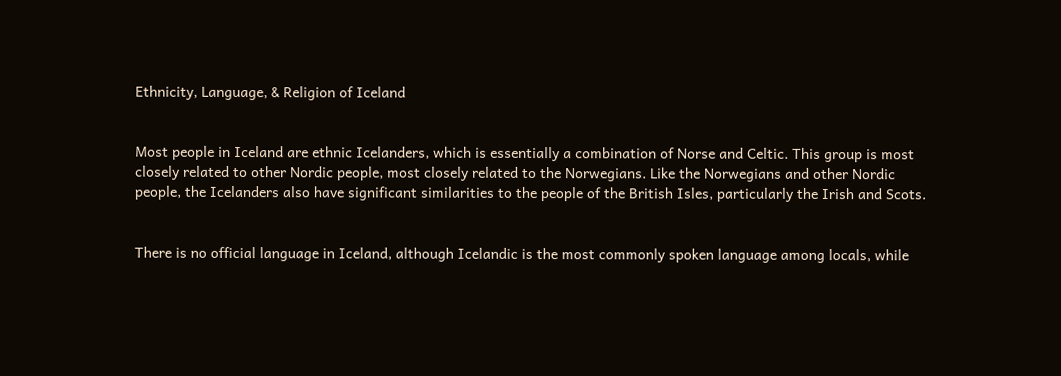Ethnicity, Language, & Religion of Iceland


Most people in Iceland are ethnic Icelanders, which is essentially a combination of Norse and Celtic. This group is most closely related to other Nordic people, most closely related to the Norwegians. Like the Norwegians and other Nordic people, the Icelanders also have significant similarities to the people of the British Isles, particularly the Irish and Scots.


There is no official language in Iceland, although Icelandic is the most commonly spoken language among locals, while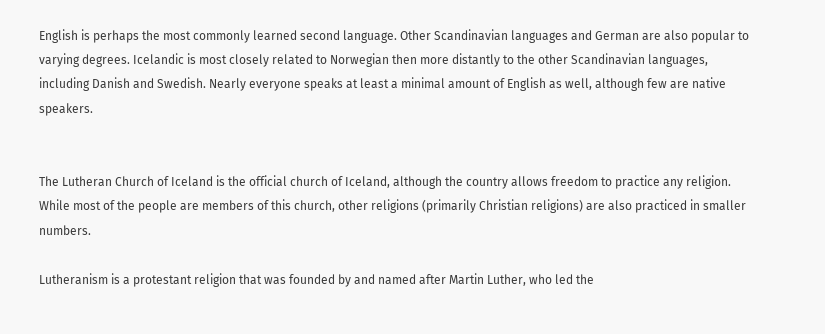English is perhaps the most commonly learned second language. Other Scandinavian languages and German are also popular to varying degrees. Icelandic is most closely related to Norwegian then more distantly to the other Scandinavian languages, including Danish and Swedish. Nearly everyone speaks at least a minimal amount of English as well, although few are native speakers.


The Lutheran Church of Iceland is the official church of Iceland, although the country allows freedom to practice any religion. While most of the people are members of this church, other religions (primarily Christian religions) are also practiced in smaller numbers.

Lutheranism is a protestant religion that was founded by and named after Martin Luther, who led the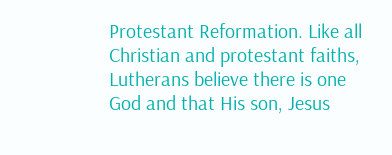Protestant Reformation. Like all Christian and protestant faiths, Lutherans believe there is one God and that His son, Jesus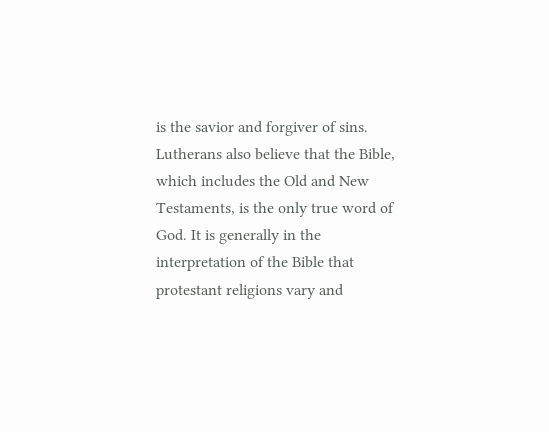is the savior and forgiver of sins. Lutherans also believe that the Bible, which includes the Old and New Testaments, is the only true word of God. It is generally in the interpretation of the Bible that protestant religions vary and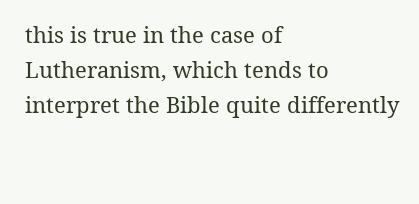this is true in the case of Lutheranism, which tends to interpret the Bible quite differently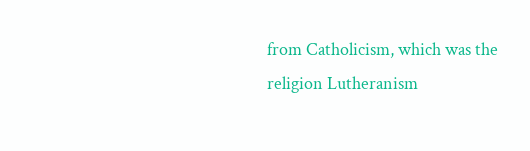from Catholicism, which was the religion Lutheranism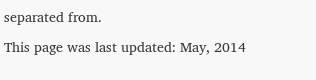separated from.

This page was last updated: May, 2014